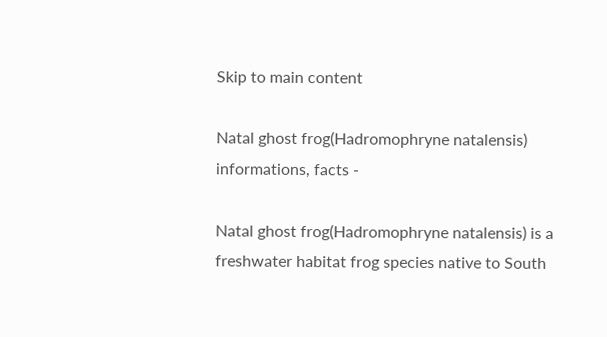Skip to main content

Natal ghost frog(Hadromophryne natalensis) informations, facts -

Natal ghost frog(Hadromophryne natalensis) is a freshwater habitat frog species native to South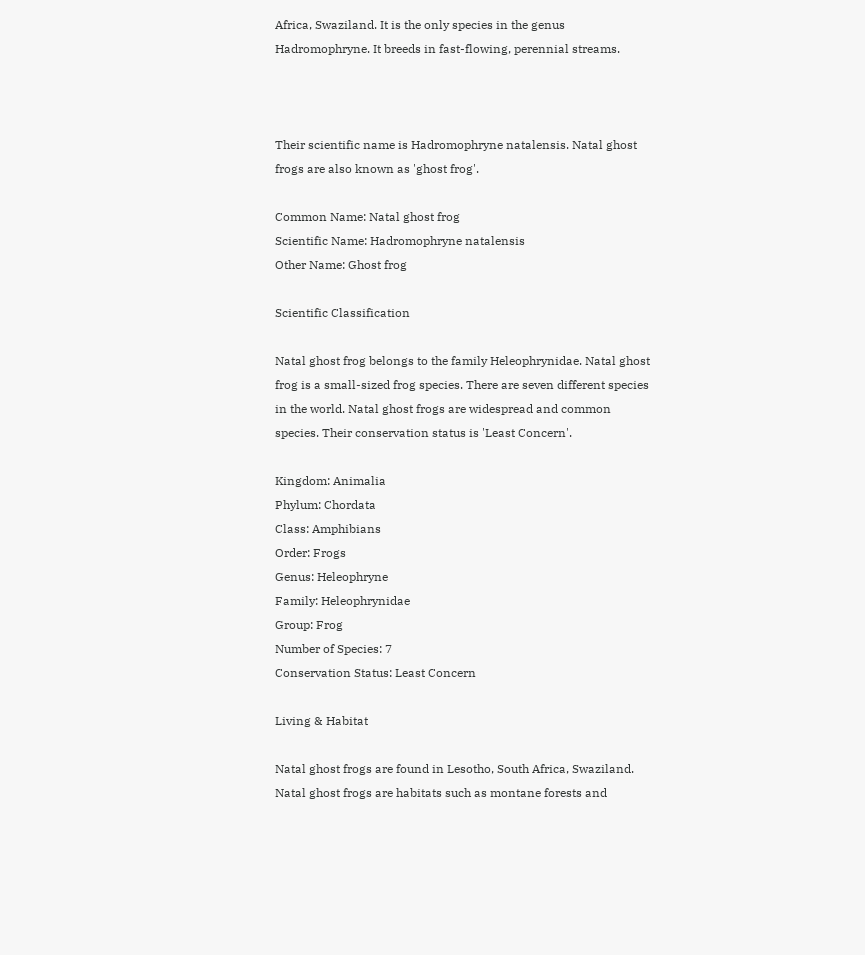Africa, Swaziland. It is the only species in the genus Hadromophryne. It breeds in fast-flowing, perennial streams.



Their scientific name is Hadromophryne natalensis. Natal ghost frogs are also known as 'ghost frog'.

Common Name: Natal ghost frog
Scientific Name: Hadromophryne natalensis
Other Name: Ghost frog

Scientific Classification

Natal ghost frog belongs to the family Heleophrynidae. Natal ghost frog is a small-sized frog species. There are seven different species in the world. Natal ghost frogs are widespread and common species. Their conservation status is 'Least Concern'.

Kingdom: Animalia
Phylum: Chordata
Class: Amphibians
Order: Frogs
Genus: Heleophryne
Family: Heleophrynidae
Group: Frog
Number of Species: 7
Conservation Status: Least Concern

Living & Habitat

Natal ghost frogs are found in Lesotho, South Africa, Swaziland. Natal ghost frogs are habitats such as montane forests and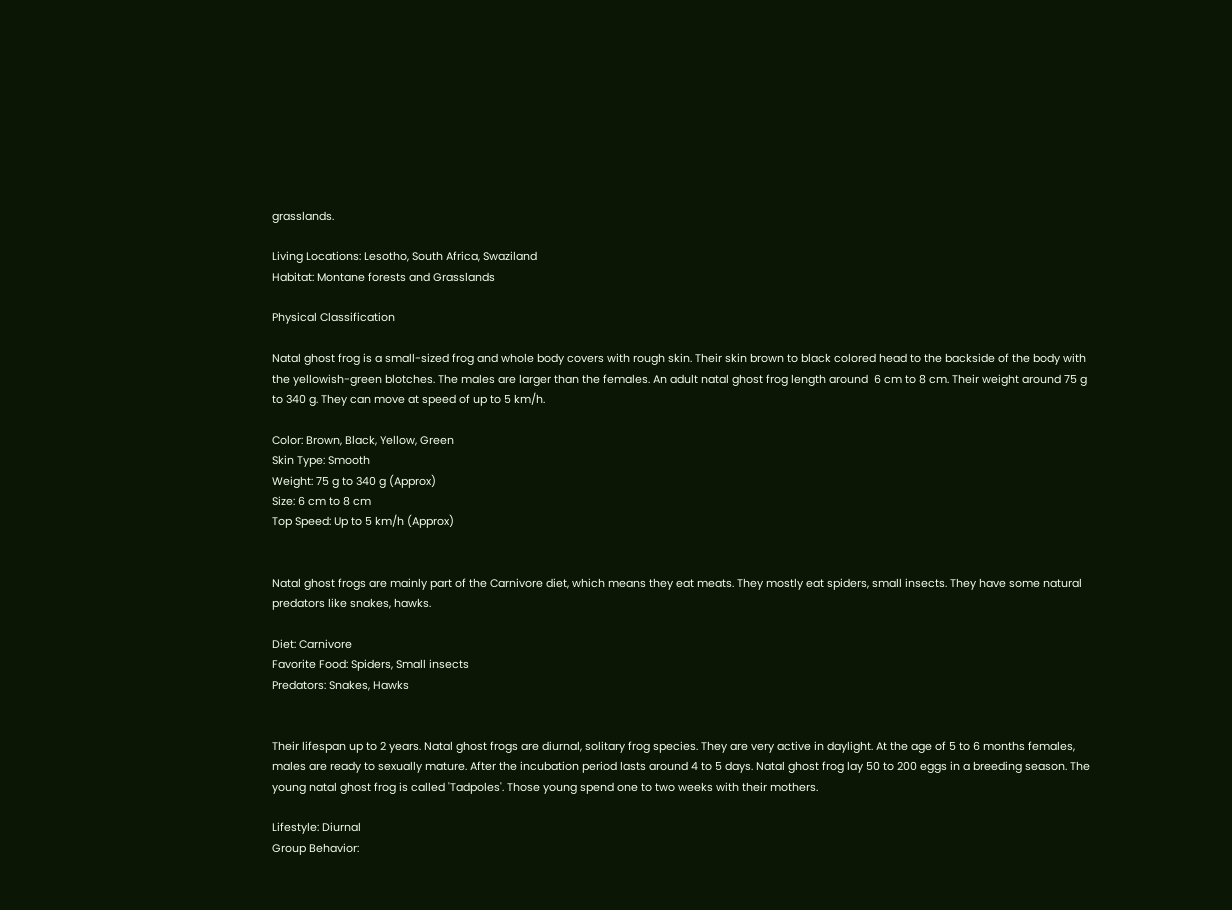grasslands.

Living Locations: Lesotho, South Africa, Swaziland
Habitat: Montane forests and Grasslands

Physical Classification

Natal ghost frog is a small-sized frog and whole body covers with rough skin. Their skin brown to black colored head to the backside of the body with the yellowish-green blotches. The males are larger than the females. An adult natal ghost frog length around  6 cm to 8 cm. Their weight around 75 g to 340 g. They can move at speed of up to 5 km/h.

Color: Brown, Black, Yellow, Green
Skin Type: Smooth
Weight: 75 g to 340 g (Approx)
Size: 6 cm to 8 cm
Top Speed: Up to 5 km/h (Approx)


Natal ghost frogs are mainly part of the Carnivore diet, which means they eat meats. They mostly eat spiders, small insects. They have some natural predators like snakes, hawks.

Diet: Carnivore
Favorite Food: Spiders, Small insects
Predators: Snakes, Hawks


Their lifespan up to 2 years. Natal ghost frogs are diurnal, solitary frog species. They are very active in daylight. At the age of 5 to 6 months females, males are ready to sexually mature. After the incubation period lasts around 4 to 5 days. Natal ghost frog lay 50 to 200 eggs in a breeding season. The young natal ghost frog is called 'Tadpoles'. Those young spend one to two weeks with their mothers.

Lifestyle: Diurnal
Group Behavior: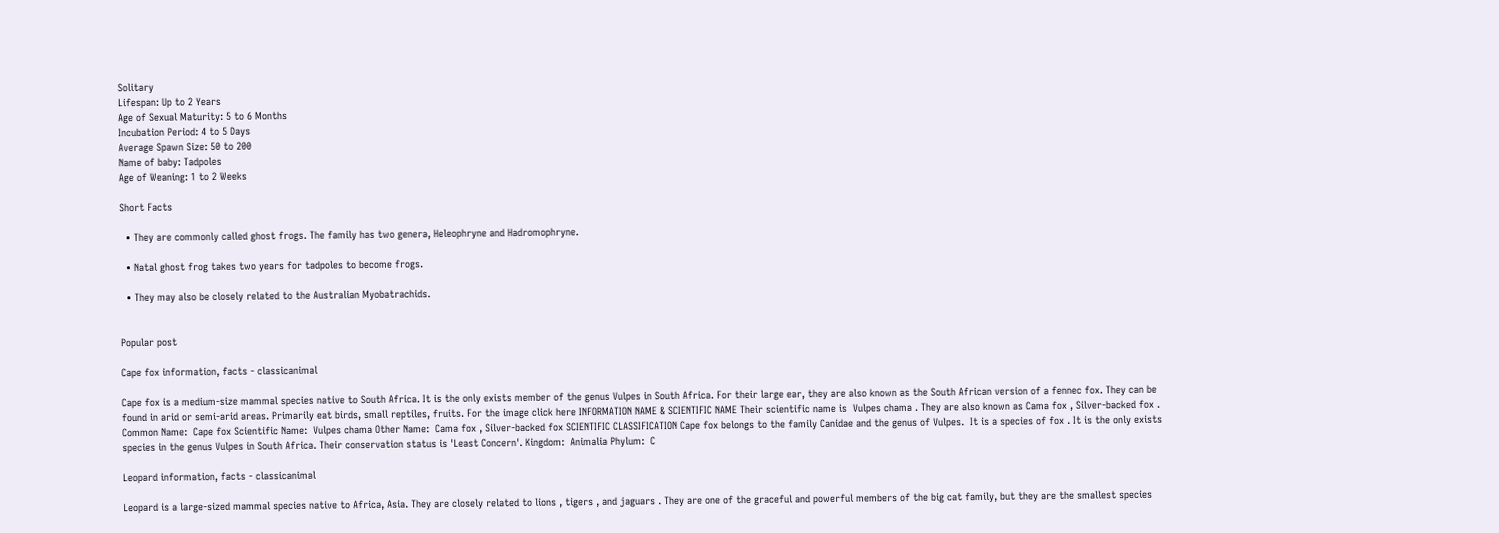Solitary
Lifespan: Up to 2 Years
Age of Sexual Maturity: 5 to 6 Months
Incubation Period: 4 to 5 Days
Average Spawn Size: 50 to 200
Name of baby: Tadpoles
Age of Weaning: 1 to 2 Weeks

Short Facts

  • They are commonly called ghost frogs. The family has two genera, Heleophryne and Hadromophryne.

  • Natal ghost frog takes two years for tadpoles to become frogs.

  • They may also be closely related to the Australian Myobatrachids.


Popular post

Cape fox information, facts - classicanimal

Cape fox is a medium-size mammal species native to South Africa. It is the only exists member of the genus Vulpes in South Africa. For their large ear, they are also known as the South African version of a fennec fox. They can be found in arid or semi-arid areas. Primarily eat birds, small reptiles, fruits. For the image click here INFORMATION NAME & SCIENTIFIC NAME Their scientific name is  Vulpes chama . They are also known as Cama fox , Silver-backed fox . Common Name:  Cape fox Scientific Name:  Vulpes chama Other Name:  Cama fox , Silver-backed fox SCIENTIFIC CLASSIFICATION Cape fox belongs to the family Canidae and the genus of Vulpes.  It is a species of fox . It is the only exists species in the genus Vulpes in South Africa. Their conservation status is 'Least Concern'. Kingdom:  Animalia Phylum:  C

Leopard information, facts - classicanimal

Leopard is a large-sized mammal species native to Africa, Asia. They are closely related to lions , tigers , and jaguars . They are one of the graceful and powerful members of the big cat family, but they are the smallest species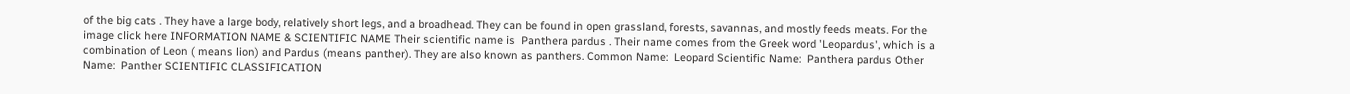of the big cats . They have a large body, relatively short legs, and a broadhead. They can be found in open grassland, forests, savannas, and mostly feeds meats. For the image click here INFORMATION NAME & SCIENTIFIC NAME Their scientific name is  Panthera pardus . Their name comes from the Greek word 'Leopardus', which is a combination of Leon ( means lion) and Pardus (means panther). They are also known as panthers. Common Name:  Leopard Scientific Name:  Panthera pardus Other Name:  Panther SCIENTIFIC CLASSIFICATION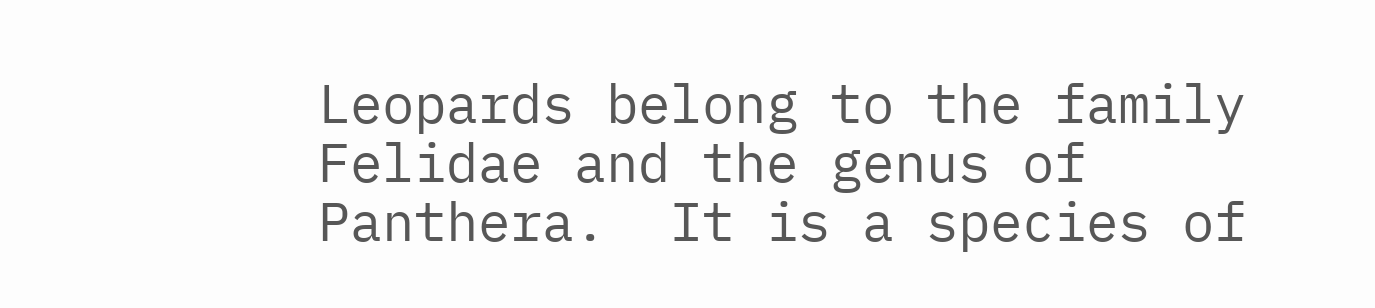Leopards belong to the family Felidae and the genus of Panthera.  It is a species of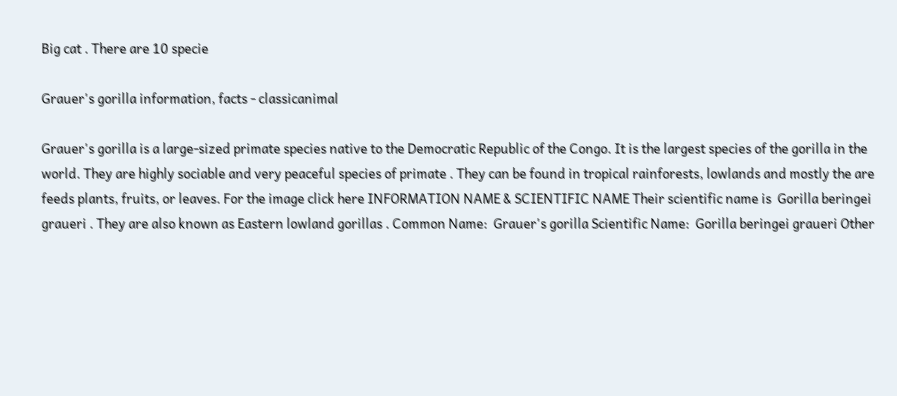Big cat . There are 10 specie

Grauer's gorilla information, facts - classicanimal

Grauer's gorilla is a large-sized primate species native to the Democratic Republic of the Congo. It is the largest species of the gorilla in the world. They are highly sociable and very peaceful species of primate . They can be found in tropical rainforests, lowlands and mostly the are feeds plants, fruits, or leaves. For the image click here INFORMATION NAME & SCIENTIFIC NAME Their scientific name is  Gorilla beringei graueri . They are also known as Eastern lowland gorillas . Common Name:  Grauer's gorilla Scientific Name:  Gorilla beringei graueri Other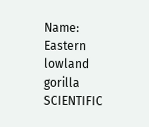Name:  Eastern lowland gorilla SCIENTIFIC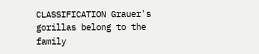CLASSIFICATION Grauer's gorillas belong to the family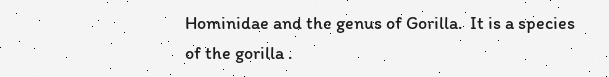Hominidae and the genus of Gorilla.  It is a species of the gorilla .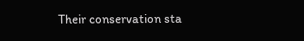Their conservation sta